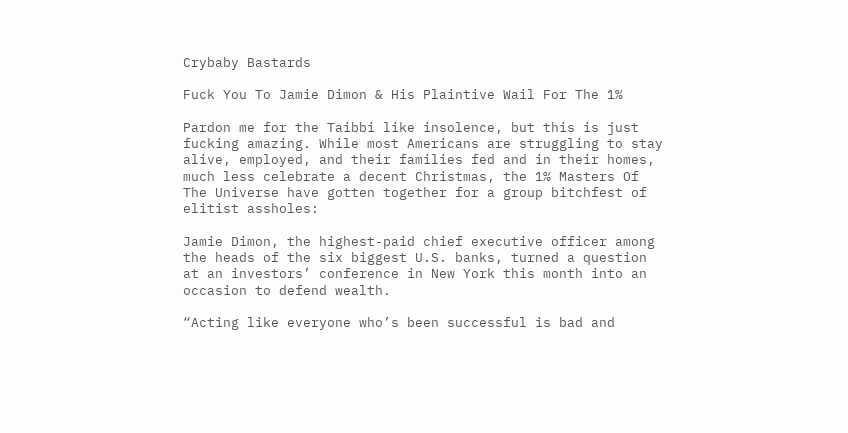Crybaby Bastards

Fuck You To Jamie Dimon & His Plaintive Wail For The 1%

Pardon me for the Taibbi like insolence, but this is just fucking amazing. While most Americans are struggling to stay alive, employed, and their families fed and in their homes, much less celebrate a decent Christmas, the 1% Masters Of The Universe have gotten together for a group bitchfest of elitist assholes:

Jamie Dimon, the highest-paid chief executive officer among the heads of the six biggest U.S. banks, turned a question at an investors’ conference in New York this month into an occasion to defend wealth.

“Acting like everyone who’s been successful is bad and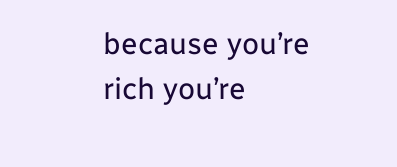because you’re rich you’re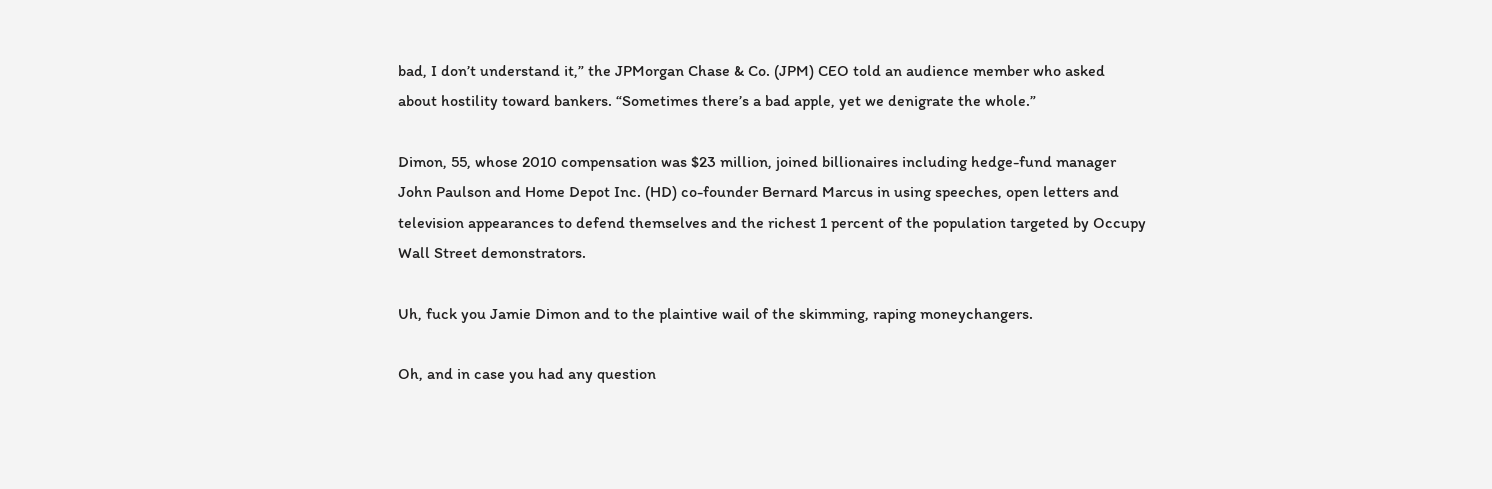bad, I don’t understand it,” the JPMorgan Chase & Co. (JPM) CEO told an audience member who asked about hostility toward bankers. “Sometimes there’s a bad apple, yet we denigrate the whole.”

Dimon, 55, whose 2010 compensation was $23 million, joined billionaires including hedge-fund manager John Paulson and Home Depot Inc. (HD) co-founder Bernard Marcus in using speeches, open letters and television appearances to defend themselves and the richest 1 percent of the population targeted by Occupy Wall Street demonstrators.

Uh, fuck you Jamie Dimon and to the plaintive wail of the skimming, raping moneychangers.

Oh, and in case you had any question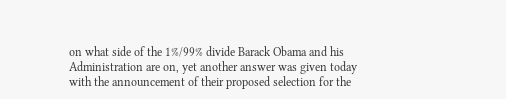on what side of the 1%/99% divide Barack Obama and his Administration are on, yet another answer was given today with the announcement of their proposed selection for the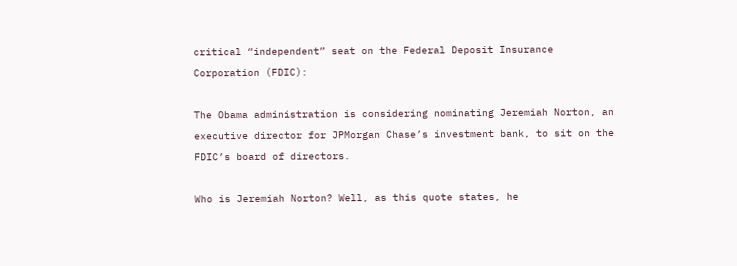critical “independent” seat on the Federal Deposit Insurance Corporation (FDIC):

The Obama administration is considering nominating Jeremiah Norton, an executive director for JPMorgan Chase’s investment bank, to sit on the FDIC’s board of directors.

Who is Jeremiah Norton? Well, as this quote states, he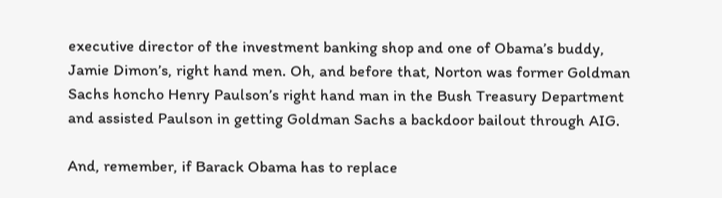executive director of the investment banking shop and one of Obama’s buddy, Jamie Dimon’s, right hand men. Oh, and before that, Norton was former Goldman Sachs honcho Henry Paulson’s right hand man in the Bush Treasury Department and assisted Paulson in getting Goldman Sachs a backdoor bailout through AIG.

And, remember, if Barack Obama has to replace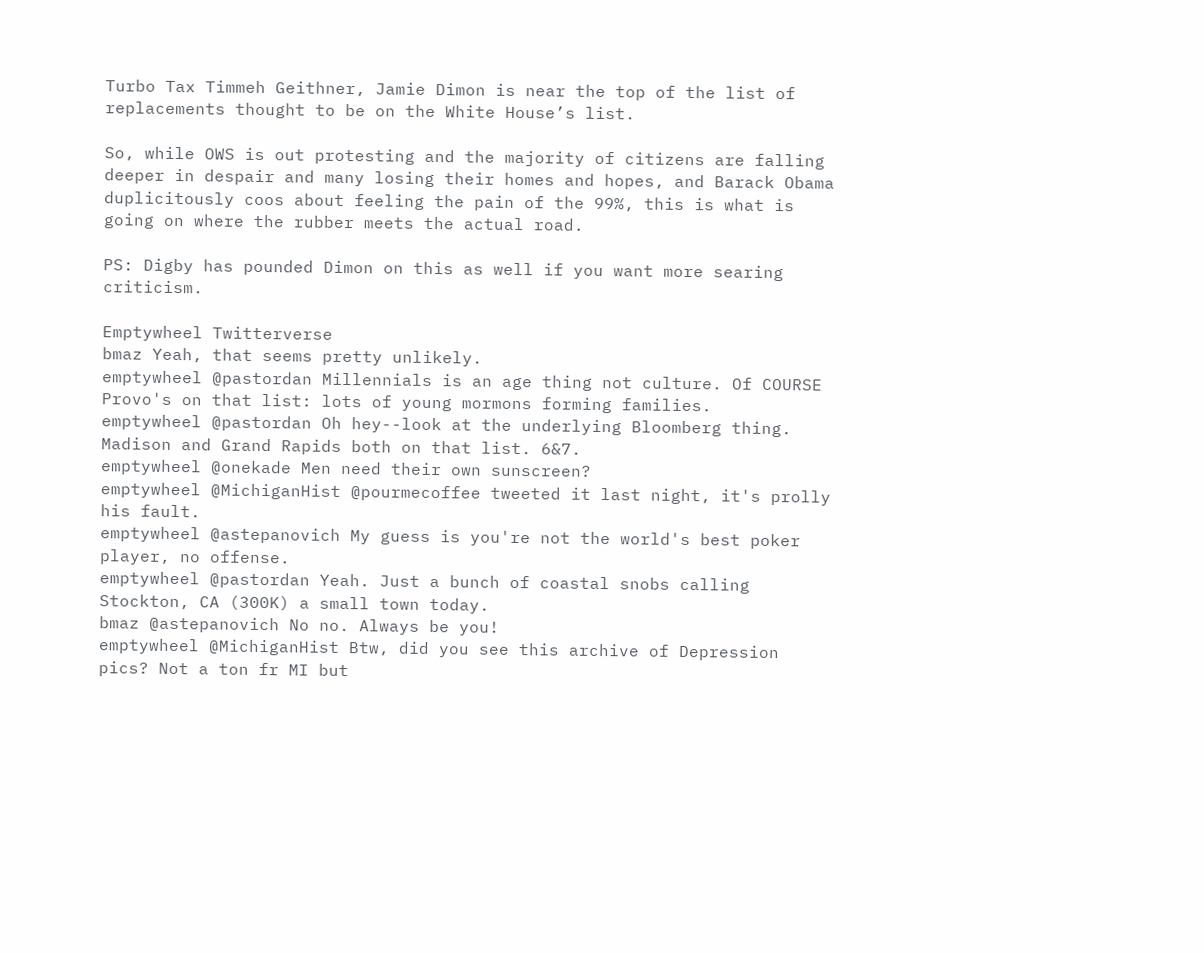Turbo Tax Timmeh Geithner, Jamie Dimon is near the top of the list of replacements thought to be on the White House’s list.

So, while OWS is out protesting and the majority of citizens are falling deeper in despair and many losing their homes and hopes, and Barack Obama duplicitously coos about feeling the pain of the 99%, this is what is going on where the rubber meets the actual road.

PS: Digby has pounded Dimon on this as well if you want more searing criticism.

Emptywheel Twitterverse
bmaz Yeah, that seems pretty unlikely.
emptywheel @pastordan Millennials is an age thing not culture. Of COURSE Provo's on that list: lots of young mormons forming families.
emptywheel @pastordan Oh hey--look at the underlying Bloomberg thing. Madison and Grand Rapids both on that list. 6&7.
emptywheel @onekade Men need their own sunscreen?
emptywheel @MichiganHist @pourmecoffee tweeted it last night, it's prolly his fault.
emptywheel @astepanovich My guess is you're not the world's best poker player, no offense.
emptywheel @pastordan Yeah. Just a bunch of coastal snobs calling Stockton, CA (300K) a small town today.
bmaz @astepanovich No no. Always be you!
emptywheel @MichiganHist Btw, did you see this archive of Depression pics? Not a ton fr MI but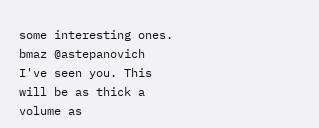some interesting ones.
bmaz @astepanovich I've seen you. This will be as thick a volume as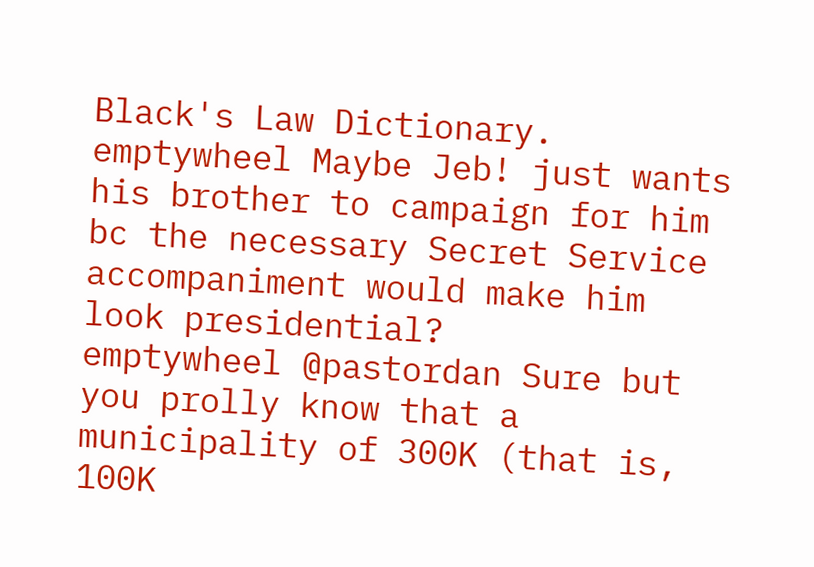Black's Law Dictionary.
emptywheel Maybe Jeb! just wants his brother to campaign for him bc the necessary Secret Service accompaniment would make him look presidential?
emptywheel @pastordan Sure but you prolly know that a municipality of 300K (that is, 100K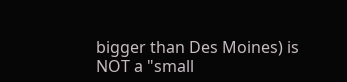bigger than Des Moines) is NOT a "small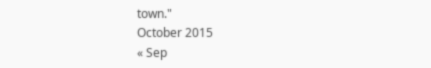town."
October 2015
« Sep